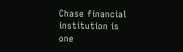Chase financial institution is one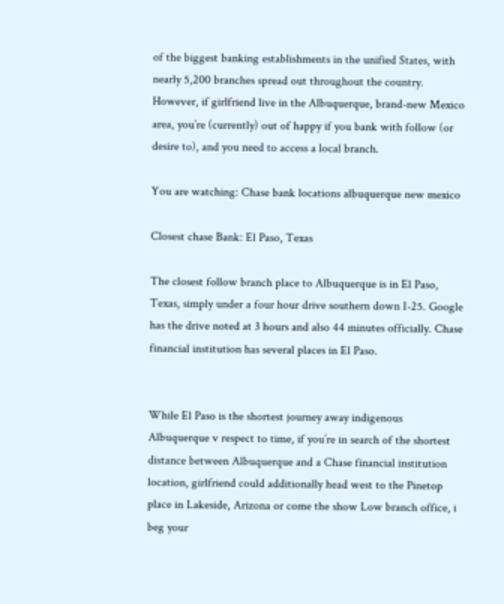of the biggest banking establishments in the unified States, with nearly 5,200 branches spread out throughout the country. However, if girlfriend live in the Albuquerque, brand-new Mexico area, you’re (currently) out of happy if you bank with follow (or desire to), and you need to access a local branch.

You are watching: Chase bank locations albuquerque new mexico

Closest chase Bank: El Paso, Texas

The closest follow branch place to Albuquerque is in El Paso, Texas, simply under a four hour drive southern down I-25. Google has the drive noted at 3 hours and also 44 minutes officially. Chase financial institution has several places in El Paso.


While El Paso is the shortest journey away indigenous Albuquerque v respect to time, if you’re in search of the shortest distance between Albuquerque and a Chase financial institution location, girlfriend could additionally head west to the Pinetop place in Lakeside, Arizona or come the show Low branch office, i beg your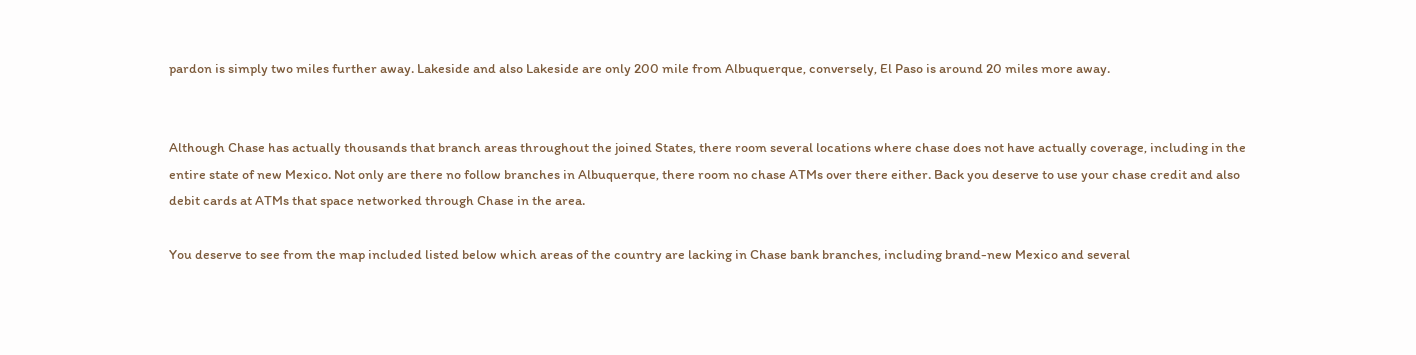pardon is simply two miles further away. Lakeside and also Lakeside are only 200 mile from Albuquerque, conversely, El Paso is around 20 miles more away.


Although Chase has actually thousands that branch areas throughout the joined States, there room several locations where chase does not have actually coverage, including in the entire state of new Mexico. Not only are there no follow branches in Albuquerque, there room no chase ATMs over there either. Back you deserve to use your chase credit and also debit cards at ATMs that space networked through Chase in the area.

You deserve to see from the map included listed below which areas of the country are lacking in Chase bank branches, including brand-new Mexico and several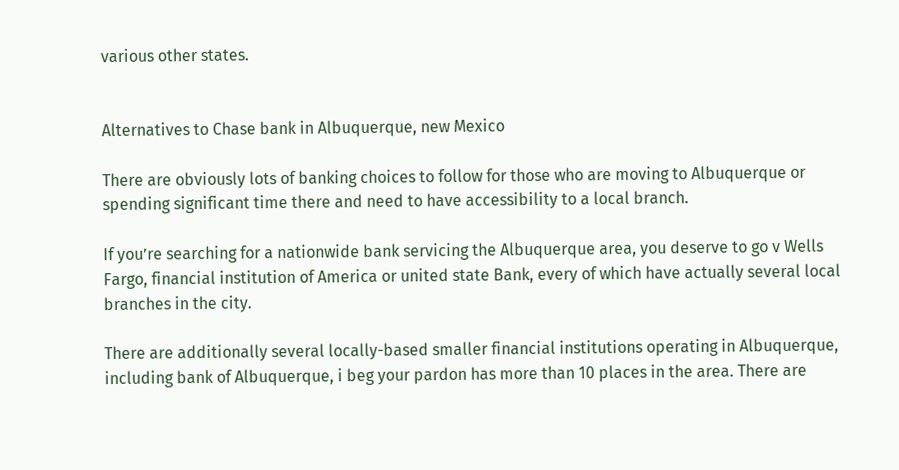various other states.


Alternatives to Chase bank in Albuquerque, new Mexico

There are obviously lots of banking choices to follow for those who are moving to Albuquerque or spending significant time there and need to have accessibility to a local branch.

If you’re searching for a nationwide bank servicing the Albuquerque area, you deserve to go v Wells Fargo, financial institution of America or united state Bank, every of which have actually several local branches in the city.

There are additionally several locally-based smaller financial institutions operating in Albuquerque, including bank of Albuquerque, i beg your pardon has more than 10 places in the area. There are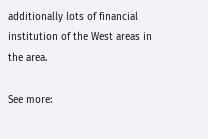additionally lots of financial institution of the West areas in the area.

See more: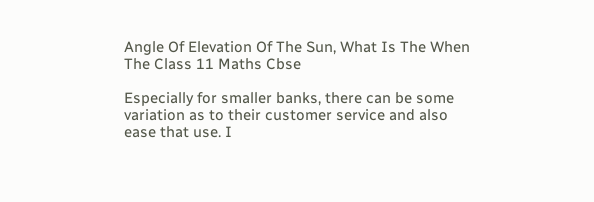Angle Of Elevation Of The Sun, What Is The When The Class 11 Maths Cbse

Especially for smaller banks, there can be some variation as to their customer service and also ease that use. I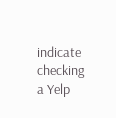indicate checking a Yelp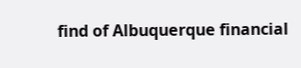find of Albuquerque financial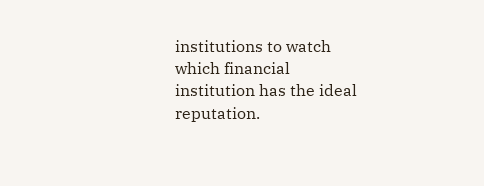institutions to watch which financial institution has the ideal reputation.